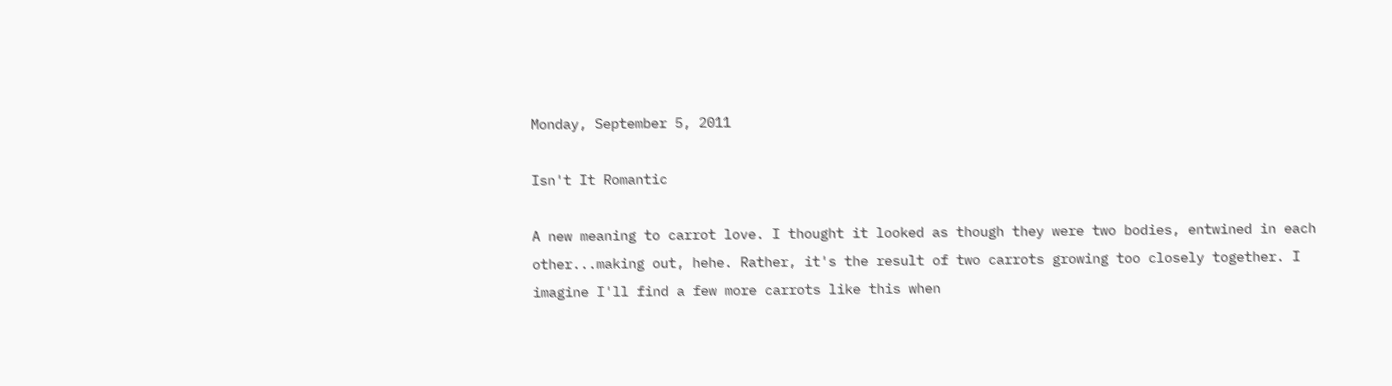Monday, September 5, 2011

Isn't It Romantic

A new meaning to carrot love. I thought it looked as though they were two bodies, entwined in each other...making out, hehe. Rather, it's the result of two carrots growing too closely together. I imagine I'll find a few more carrots like this when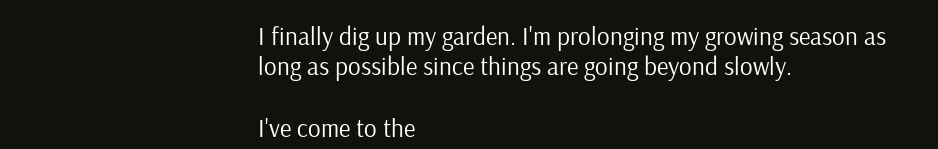I finally dig up my garden. I'm prolonging my growing season as long as possible since things are going beyond slowly.

I've come to the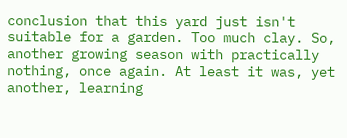conclusion that this yard just isn't suitable for a garden. Too much clay. So, another growing season with practically nothing, once again. At least it was, yet another, learning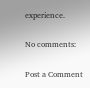experience.

No comments:

Post a Comment